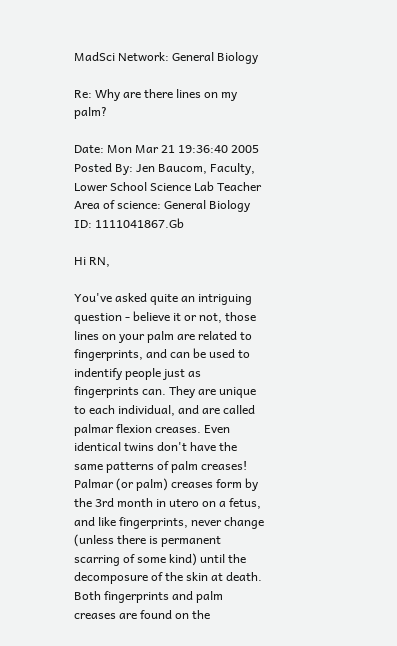MadSci Network: General Biology

Re: Why are there lines on my palm?

Date: Mon Mar 21 19:36:40 2005
Posted By: Jen Baucom, Faculty, Lower School Science Lab Teacher
Area of science: General Biology
ID: 1111041867.Gb

Hi RN,

You've asked quite an intriguing question - believe it or not, those lines on your palm are related to fingerprints, and can be used to indentify people just as fingerprints can. They are unique to each individual, and are called palmar flexion creases. Even identical twins don't have the same patterns of palm creases! Palmar (or palm) creases form by the 3rd month in utero on a fetus, and like fingerprints, never change (unless there is permanent scarring of some kind) until the decomposure of the skin at death. Both fingerprints and palm creases are found on the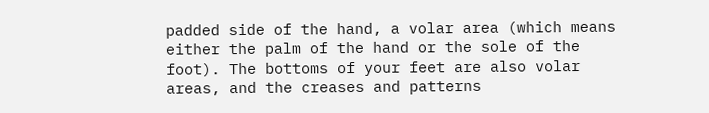padded side of the hand, a volar area (which means either the palm of the hand or the sole of the foot). The bottoms of your feet are also volar areas, and the creases and patterns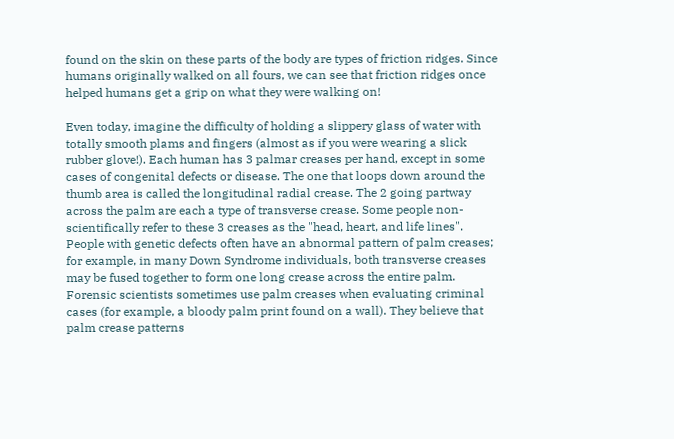found on the skin on these parts of the body are types of friction ridges. Since humans originally walked on all fours, we can see that friction ridges once helped humans get a grip on what they were walking on!

Even today, imagine the difficulty of holding a slippery glass of water with totally smooth plams and fingers (almost as if you were wearing a slick rubber glove!). Each human has 3 palmar creases per hand, except in some cases of congenital defects or disease. The one that loops down around the thumb area is called the longitudinal radial crease. The 2 going partway across the palm are each a type of transverse crease. Some people non- scientifically refer to these 3 creases as the "head, heart, and life lines". People with genetic defects often have an abnormal pattern of palm creases; for example, in many Down Syndrome individuals, both transverse creases may be fused together to form one long crease across the entire palm. Forensic scientists sometimes use palm creases when evaluating criminal cases (for example, a bloody palm print found on a wall). They believe that palm crease patterns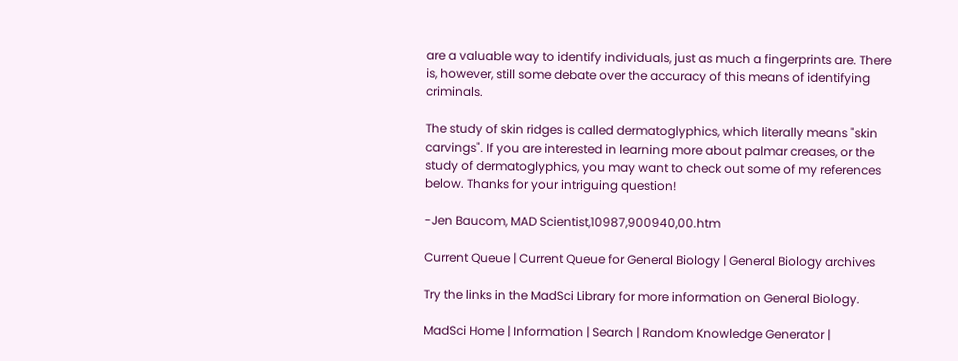are a valuable way to identify individuals, just as much a fingerprints are. There is, however, still some debate over the accuracy of this means of identifying criminals.

The study of skin ridges is called dermatoglyphics, which literally means "skin carvings". If you are interested in learning more about palmar creases, or the study of dermatoglyphics, you may want to check out some of my references below. Thanks for your intriguing question!

-Jen Baucom, MAD Scientist,10987,900940,00.htm

Current Queue | Current Queue for General Biology | General Biology archives

Try the links in the MadSci Library for more information on General Biology.

MadSci Home | Information | Search | Random Knowledge Generator |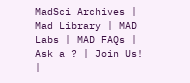MadSci Archives | Mad Library | MAD Labs | MAD FAQs | Ask a ? | Join Us! |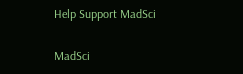Help Support MadSci

MadSci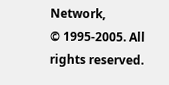Network,
© 1995-2005. All rights reserved.